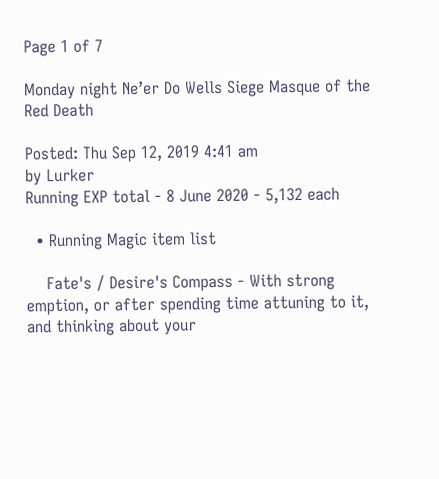Page 1 of 7

Monday night Ne’er Do Wells Siege Masque of the Red Death

Posted: Thu Sep 12, 2019 4:41 am
by Lurker
Running EXP total - 8 June 2020 - 5,132 each

  • Running Magic item list

    Fate's / Desire's Compass - With strong emption, or after spending time attuning to it, and thinking about your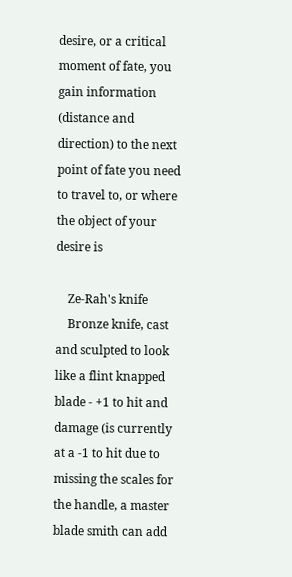desire, or a critical moment of fate, you gain information (distance and direction) to the next point of fate you need to travel to, or where the object of your desire is

    Ze-Rah's knife
    Bronze knife, cast and sculpted to look like a flint knapped blade - +1 to hit and damage (is currently at a -1 to hit due to missing the scales for the handle, a master blade smith can add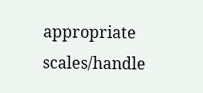appropriate scales/handle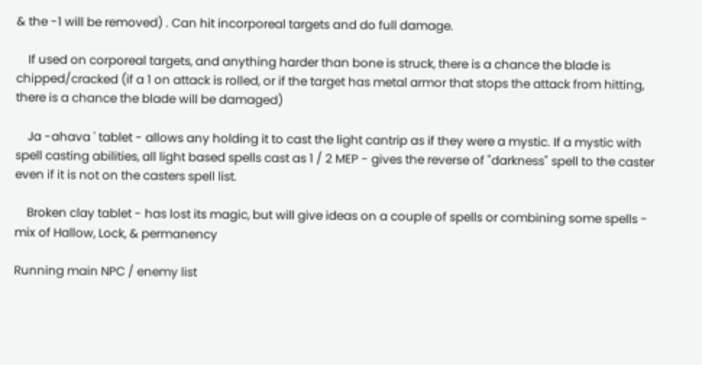& the -1 will be removed) . Can hit incorporeal targets and do full damage.

    If used on corporeal targets, and anything harder than bone is struck, there is a chance the blade is chipped/cracked (if a 1 on attack is rolled, or if the target has metal armor that stops the attack from hitting, there is a chance the blade will be damaged)

    Ja -ahava ' tablet - allows any holding it to cast the light cantrip as if they were a mystic. If a mystic with spell casting abilities, all light based spells cast as 1 / 2 MEP - gives the reverse of "darkness" spell to the caster even if it is not on the casters spell list.

    Broken clay tablet - has lost its magic, but will give ideas on a couple of spells or combining some spells - mix of Hallow, Lock, & permanency

Running main NPC / enemy list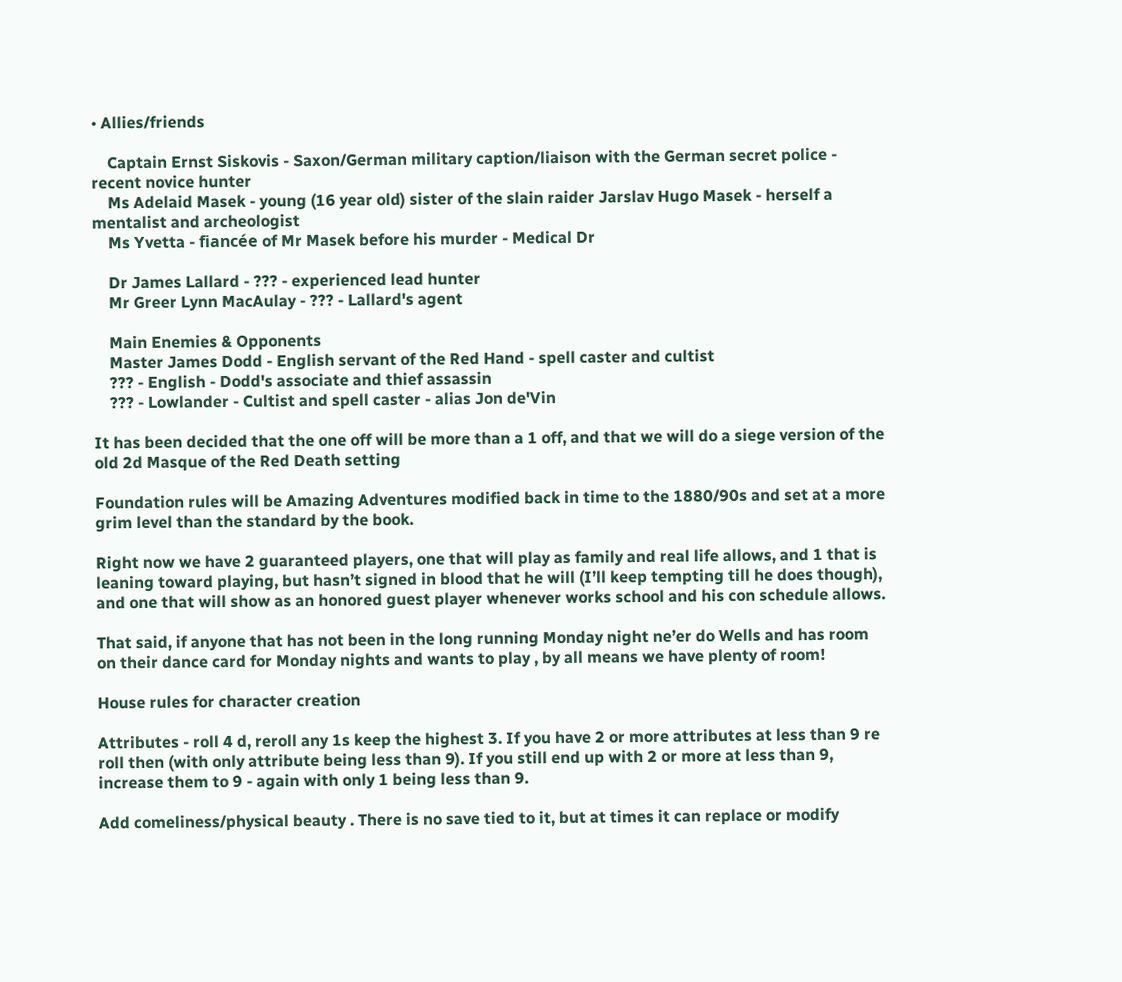• Allies/friends

    Captain Ernst Siskovis - Saxon/German military caption/liaison with the German secret police - recent novice hunter
    Ms Adelaid Masek - young (16 year old) sister of the slain raider Jarslav Hugo Masek - herself a mentalist and archeologist
    Ms Yvetta - fiancée of Mr Masek before his murder - Medical Dr

    Dr James Lallard - ??? - experienced lead hunter
    Mr Greer Lynn MacAulay - ??? - Lallard's agent

    Main Enemies & Opponents
    Master James Dodd - English servant of the Red Hand - spell caster and cultist
    ??? - English - Dodd's associate and thief assassin
    ??? - Lowlander - Cultist and spell caster - alias Jon de'Vin

It has been decided that the one off will be more than a 1 off, and that we will do a siege version of the old 2d Masque of the Red Death setting

Foundation rules will be Amazing Adventures modified back in time to the 1880/90s and set at a more grim level than the standard by the book.

Right now we have 2 guaranteed players, one that will play as family and real life allows, and 1 that is leaning toward playing, but hasn’t signed in blood that he will (I’ll keep tempting till he does though), and one that will show as an honored guest player whenever works school and his con schedule allows.

That said, if anyone that has not been in the long running Monday night ne’er do Wells and has room on their dance card for Monday nights and wants to play , by all means we have plenty of room!

House rules for character creation

Attributes - roll 4 d, reroll any 1s keep the highest 3. If you have 2 or more attributes at less than 9 re roll then (with only attribute being less than 9). If you still end up with 2 or more at less than 9, increase them to 9 - again with only 1 being less than 9.

Add comeliness/physical beauty . There is no save tied to it, but at times it can replace or modify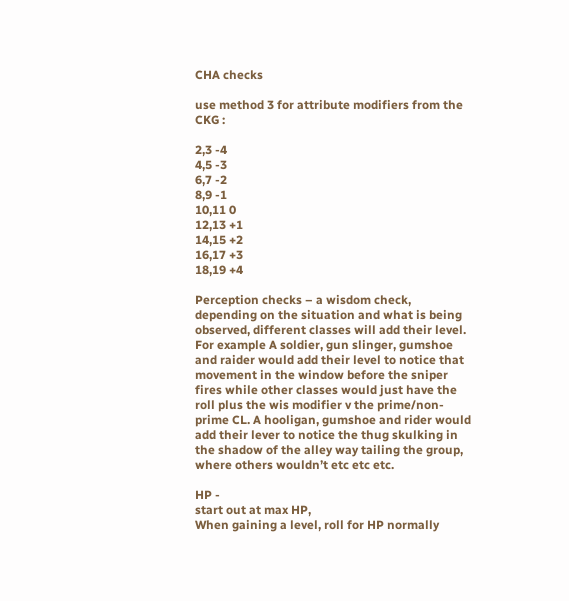CHA checks

use method 3 for attribute modifiers from the CKG :

2,3 -4
4,5 -3
6,7 -2
8,9 -1
10,11 0
12,13 +1
14,15 +2
16,17 +3
18,19 +4

Perception checks – a wisdom check, depending on the situation and what is being observed, different classes will add their level. For example A soldier, gun slinger, gumshoe and raider would add their level to notice that movement in the window before the sniper fires while other classes would just have the roll plus the wis modifier v the prime/non-prime CL. A hooligan, gumshoe and rider would add their lever to notice the thug skulking in the shadow of the alley way tailing the group, where others wouldn’t etc etc etc.

HP -
start out at max HP,
When gaining a level, roll for HP normally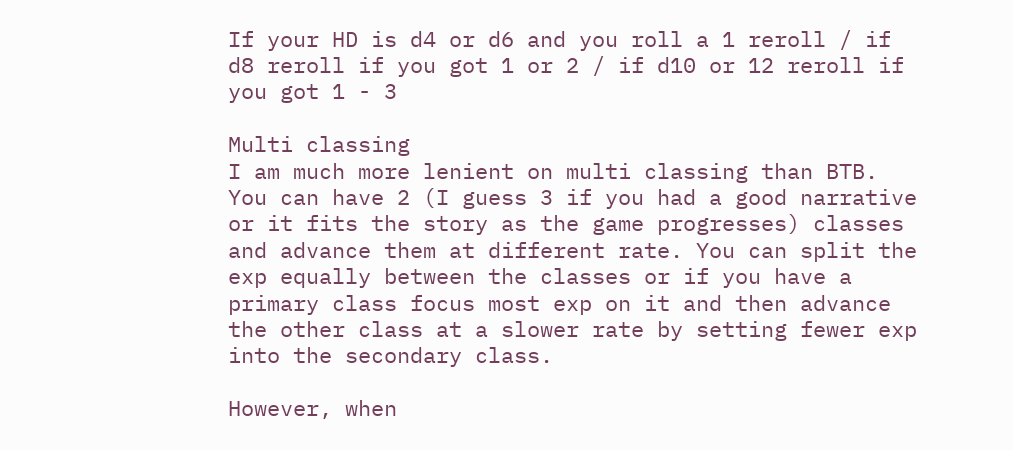If your HD is d4 or d6 and you roll a 1 reroll / if d8 reroll if you got 1 or 2 / if d10 or 12 reroll if you got 1 - 3

Multi classing
I am much more lenient on multi classing than BTB. You can have 2 (I guess 3 if you had a good narrative or it fits the story as the game progresses) classes and advance them at different rate. You can split the exp equally between the classes or if you have a primary class focus most exp on it and then advance the other class at a slower rate by setting fewer exp into the secondary class.

However, when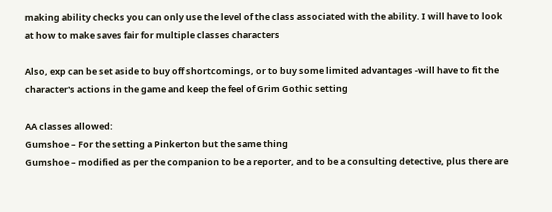making ability checks you can only use the level of the class associated with the ability. I will have to look at how to make saves fair for multiple classes characters

Also, exp can be set aside to buy off shortcomings, or to buy some limited advantages -will have to fit the character's actions in the game and keep the feel of Grim Gothic setting

AA classes allowed:
Gumshoe – For the setting a Pinkerton but the same thing
Gumshoe – modified as per the companion to be a reporter, and to be a consulting detective, plus there are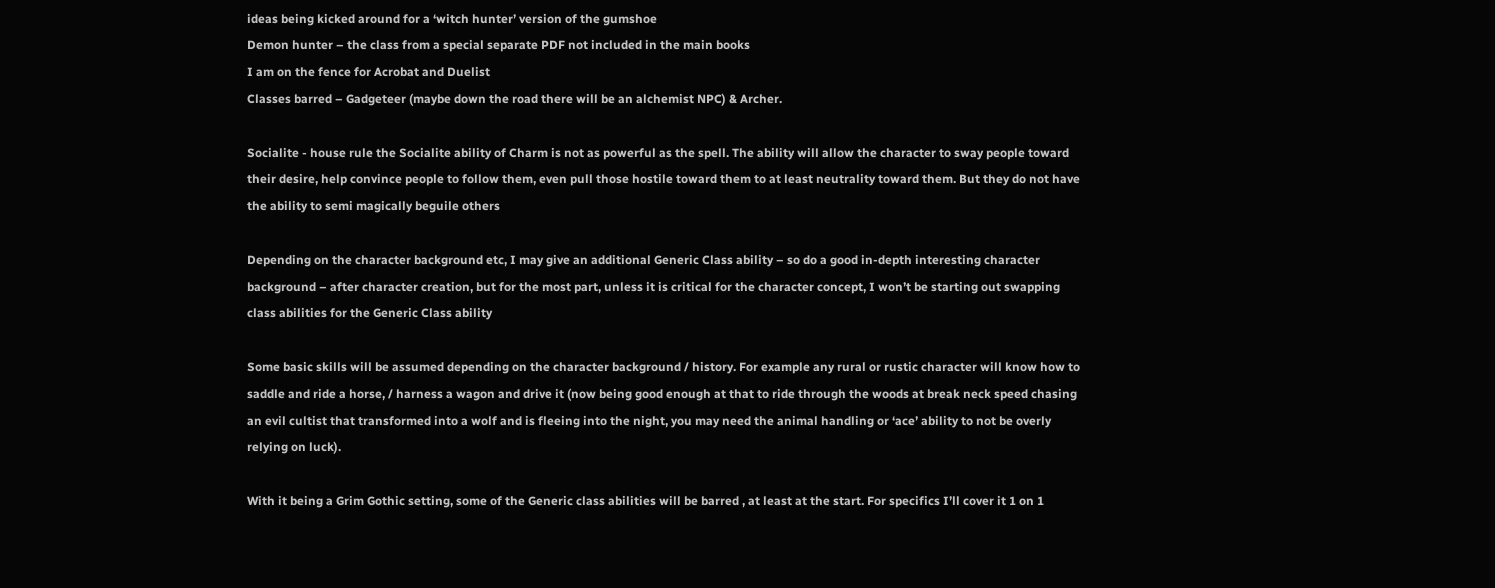ideas being kicked around for a ‘witch hunter’ version of the gumshoe
Demon hunter – the class from a special separate PDF not included in the main books
I am on the fence for Acrobat and Duelist
Classes barred – Gadgeteer (maybe down the road there will be an alchemist NPC) & Archer.

Socialite - house rule the Socialite ability of Charm is not as powerful as the spell. The ability will allow the character to sway people toward their desire, help convince people to follow them, even pull those hostile toward them to at least neutrality toward them. But they do not have the ability to semi magically beguile others

Depending on the character background etc, I may give an additional Generic Class ability – so do a good in-depth interesting character background – after character creation, but for the most part, unless it is critical for the character concept, I won’t be starting out swapping class abilities for the Generic Class ability

Some basic skills will be assumed depending on the character background / history. For example any rural or rustic character will know how to saddle and ride a horse, / harness a wagon and drive it (now being good enough at that to ride through the woods at break neck speed chasing an evil cultist that transformed into a wolf and is fleeing into the night, you may need the animal handling or ‘ace’ ability to not be overly relying on luck).

With it being a Grim Gothic setting, some of the Generic class abilities will be barred , at least at the start. For specifics I’ll cover it 1 on 1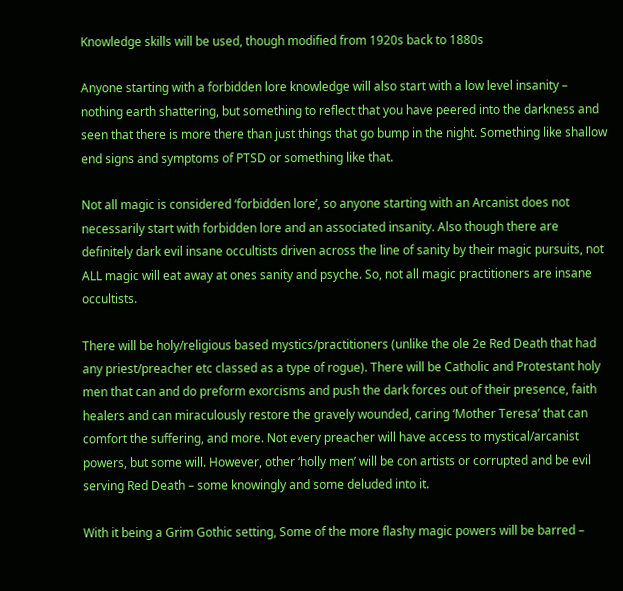Knowledge skills will be used, though modified from 1920s back to 1880s

Anyone starting with a forbidden lore knowledge will also start with a low level insanity – nothing earth shattering, but something to reflect that you have peered into the darkness and seen that there is more there than just things that go bump in the night. Something like shallow end signs and symptoms of PTSD or something like that.

Not all magic is considered ‘forbidden lore’, so anyone starting with an Arcanist does not necessarily start with forbidden lore and an associated insanity. Also though there are definitely dark evil insane occultists driven across the line of sanity by their magic pursuits, not ALL magic will eat away at ones sanity and psyche. So, not all magic practitioners are insane occultists.

There will be holy/religious based mystics/practitioners (unlike the ole 2e Red Death that had any priest/preacher etc classed as a type of rogue). There will be Catholic and Protestant holy men that can and do preform exorcisms and push the dark forces out of their presence, faith healers and can miraculously restore the gravely wounded, caring ‘Mother Teresa’ that can comfort the suffering, and more. Not every preacher will have access to mystical/arcanist powers, but some will. However, other ‘holly men’ will be con artists or corrupted and be evil serving Red Death – some knowingly and some deluded into it.

With it being a Grim Gothic setting, Some of the more flashy magic powers will be barred –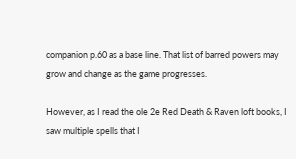companion p.60 as a base line. That list of barred powers may grow and change as the game progresses.

However, as I read the ole 2e Red Death & Raven loft books, I saw multiple spells that I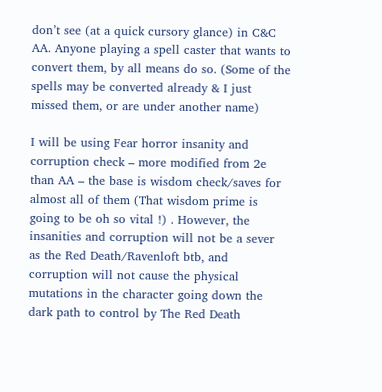don’t see (at a quick cursory glance) in C&C AA. Anyone playing a spell caster that wants to convert them, by all means do so. (Some of the spells may be converted already & I just missed them, or are under another name)

I will be using Fear horror insanity and corruption check – more modified from 2e than AA – the base is wisdom check/saves for almost all of them (That wisdom prime is going to be oh so vital !) . However, the insanities and corruption will not be a sever as the Red Death/Ravenloft btb, and corruption will not cause the physical mutations in the character going down the dark path to control by The Red Death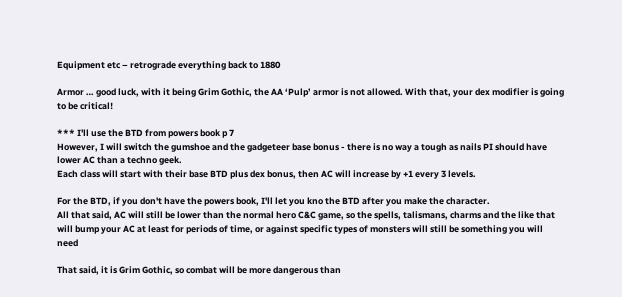Equipment etc – retrograde everything back to 1880

Armor … good luck, with it being Grim Gothic, the AA ‘Pulp’ armor is not allowed. With that, your dex modifier is going to be critical!

*** I'll use the BTD from powers book p 7
However, I will switch the gumshoe and the gadgeteer base bonus - there is no way a tough as nails PI should have lower AC than a techno geek.
Each class will start with their base BTD plus dex bonus, then AC will increase by +1 every 3 levels.

For the BTD, if you don't have the powers book, I'll let you kno the BTD after you make the character.
All that said, AC will still be lower than the normal hero C&C game, so the spells, talismans, charms and the like that will bump your AC at least for periods of time, or against specific types of monsters will still be something you will need

That said, it is Grim Gothic, so combat will be more dangerous than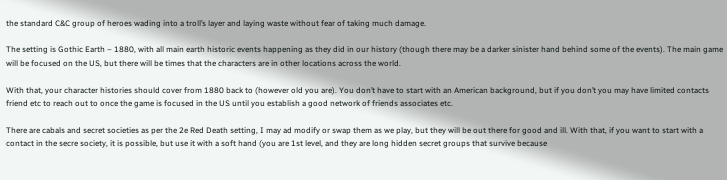the standard C&C group of heroes wading into a troll’s layer and laying waste without fear of taking much damage.

The setting is Gothic Earth – 1880, with all main earth historic events happening as they did in our history (though there may be a darker sinister hand behind some of the events). The main game will be focused on the US, but there will be times that the characters are in other locations across the world.

With that, your character histories should cover from 1880 back to (however old you are). You don’t have to start with an American background, but if you don’t you may have limited contacts friend etc to reach out to once the game is focused in the US until you establish a good network of friends associates etc.

There are cabals and secret societies as per the 2e Red Death setting, I may ad modify or swap them as we play, but they will be out there for good and ill. With that, if you want to start with a contact in the secre society, it is possible, but use it with a soft hand (you are 1st level, and they are long hidden secret groups that survive because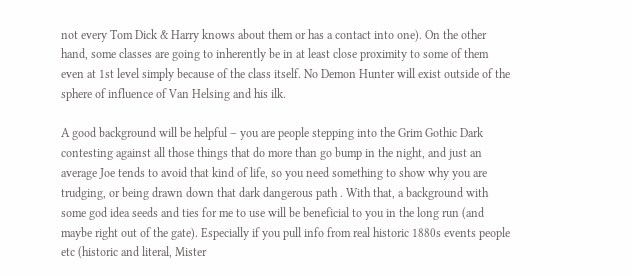not every Tom Dick & Harry knows about them or has a contact into one). On the other hand, some classes are going to inherently be in at least close proximity to some of them even at 1st level simply because of the class itself. No Demon Hunter will exist outside of the sphere of influence of Van Helsing and his ilk.

A good background will be helpful – you are people stepping into the Grim Gothic Dark contesting against all those things that do more than go bump in the night, and just an average Joe tends to avoid that kind of life, so you need something to show why you are trudging, or being drawn down that dark dangerous path . With that, a background with some god idea seeds and ties for me to use will be beneficial to you in the long run (and maybe right out of the gate). Especially if you pull info from real historic 1880s events people etc (historic and literal, Mister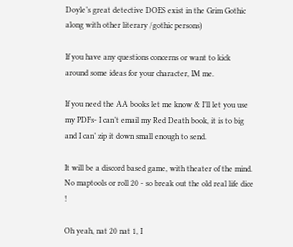Doyle’s great detective DOES exist in the Grim Gothic along with other literary /gothic persons)

If you have any questions concerns or want to kick around some ideas for your character, IM me.

If you need the AA books let me know & I’ll let you use my PDFs- I can’t email my Red Death book, it is to big and I can’ zip it down small enough to send.

It will be a discord based game, with theater of the mind. No maptools or roll 20 - so break out the old real life dice !

Oh yeah, nat 20 nat 1, I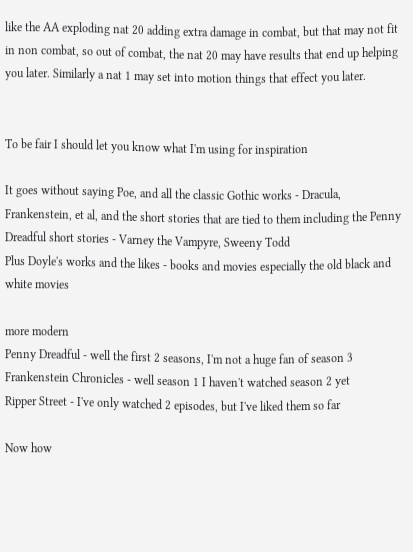like the AA exploding nat 20 adding extra damage in combat, but that may not fit in non combat, so out of combat, the nat 20 may have results that end up helping you later. Similarly a nat 1 may set into motion things that effect you later.


To be fair I should let you know what I'm using for inspiration

It goes without saying Poe, and all the classic Gothic works - Dracula, Frankenstein, et al, and the short stories that are tied to them including the Penny Dreadful short stories - Varney the Vampyre, Sweeny Todd
Plus Doyle's works and the likes - books and movies especially the old black and white movies

more modern
Penny Dreadful - well the first 2 seasons, I'm not a huge fan of season 3
Frankenstein Chronicles - well season 1 I haven't watched season 2 yet
Ripper Street - I've only watched 2 episodes, but I've liked them so far

Now how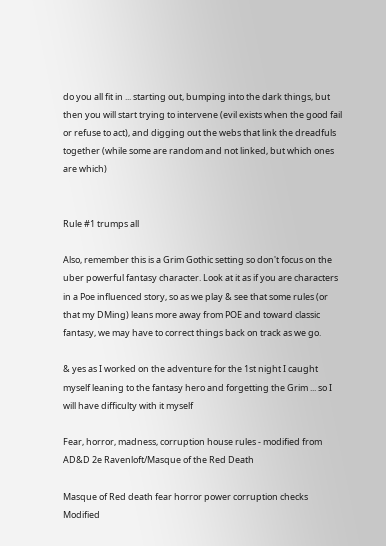do you all fit in ... starting out, bumping into the dark things, but then you will start trying to intervene (evil exists when the good fail or refuse to act), and digging out the webs that link the dreadfuls together (while some are random and not linked, but which ones are which)


Rule #1 trumps all

Also, remember this is a Grim Gothic setting so don't focus on the uber powerful fantasy character. Look at it as if you are characters in a Poe influenced story, so as we play & see that some rules (or that my DMing) leans more away from POE and toward classic fantasy, we may have to correct things back on track as we go.

& yes as I worked on the adventure for the 1st night I caught myself leaning to the fantasy hero and forgetting the Grim ... so I will have difficulty with it myself

Fear, horror, madness, corruption house rules - modified from AD&D 2e Ravenloft/Masque of the Red Death

Masque of Red death fear horror power corruption checks Modified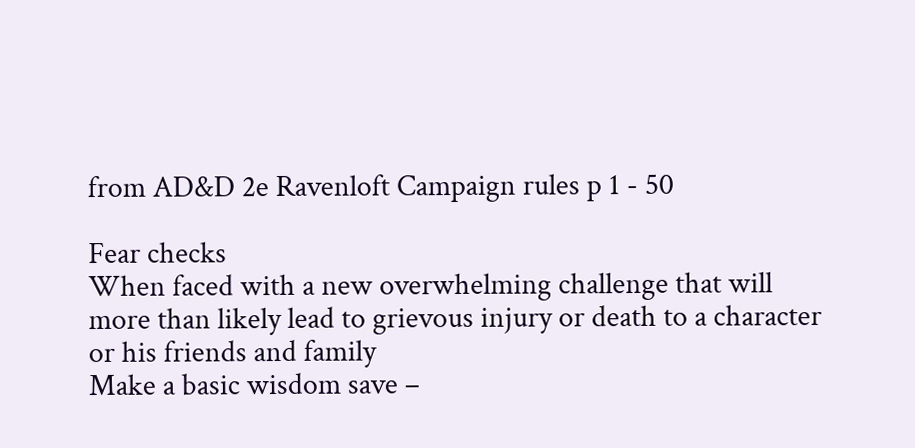from AD&D 2e Ravenloft Campaign rules p 1 - 50

Fear checks
When faced with a new overwhelming challenge that will more than likely lead to grievous injury or death to a character or his friends and family
Make a basic wisdom save –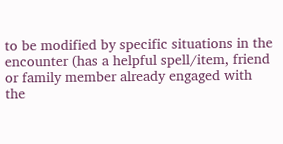to be modified by specific situations in the encounter (has a helpful spell/item, friend or family member already engaged with the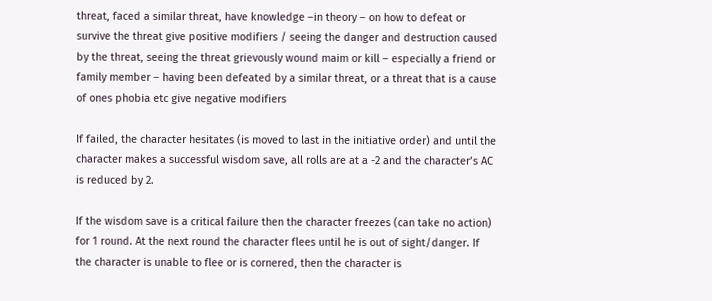threat, faced a similar threat, have knowledge –in theory – on how to defeat or survive the threat give positive modifiers / seeing the danger and destruction caused by the threat, seeing the threat grievously wound maim or kill – especially a friend or family member – having been defeated by a similar threat, or a threat that is a cause of ones phobia etc give negative modifiers

If failed, the character hesitates (is moved to last in the initiative order) and until the character makes a successful wisdom save, all rolls are at a -2 and the character’s AC is reduced by 2.

If the wisdom save is a critical failure then the character freezes (can take no action) for 1 round. At the next round the character flees until he is out of sight/danger. If the character is unable to flee or is cornered, then the character is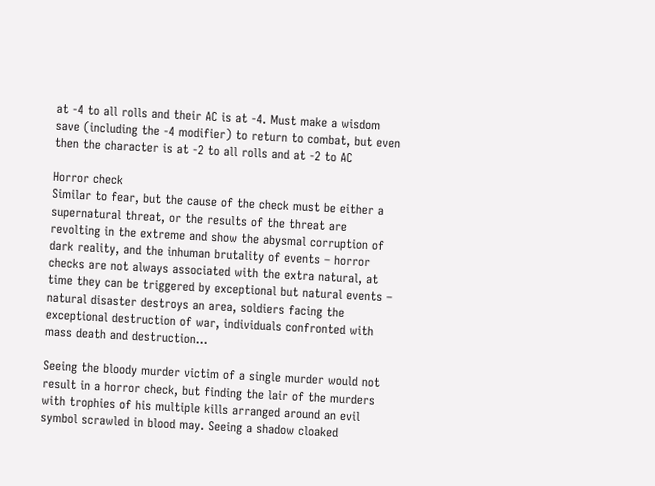at -4 to all rolls and their AC is at -4. Must make a wisdom save (including the -4 modifier) to return to combat, but even then the character is at -2 to all rolls and at -2 to AC

Horror check
Similar to fear, but the cause of the check must be either a supernatural threat, or the results of the threat are revolting in the extreme and show the abysmal corruption of dark reality, and the inhuman brutality of events – horror checks are not always associated with the extra natural, at time they can be triggered by exceptional but natural events – natural disaster destroys an area, soldiers facing the exceptional destruction of war, individuals confronted with mass death and destruction…

Seeing the bloody murder victim of a single murder would not result in a horror check, but finding the lair of the murders with trophies of his multiple kills arranged around an evil symbol scrawled in blood may. Seeing a shadow cloaked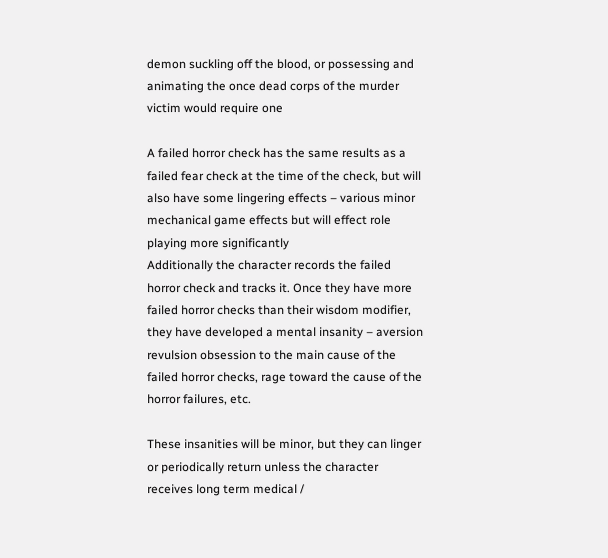demon suckling off the blood, or possessing and animating the once dead corps of the murder victim would require one

A failed horror check has the same results as a failed fear check at the time of the check, but will also have some lingering effects – various minor mechanical game effects but will effect role playing more significantly
Additionally the character records the failed horror check and tracks it. Once they have more failed horror checks than their wisdom modifier, they have developed a mental insanity – aversion revulsion obsession to the main cause of the failed horror checks, rage toward the cause of the horror failures, etc.

These insanities will be minor, but they can linger or periodically return unless the character receives long term medical /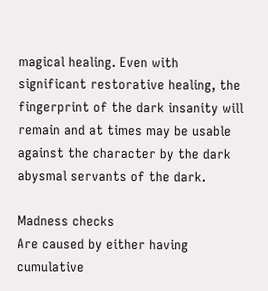magical healing. Even with significant restorative healing, the fingerprint of the dark insanity will remain and at times may be usable against the character by the dark abysmal servants of the dark.

Madness checks
Are caused by either having cumulative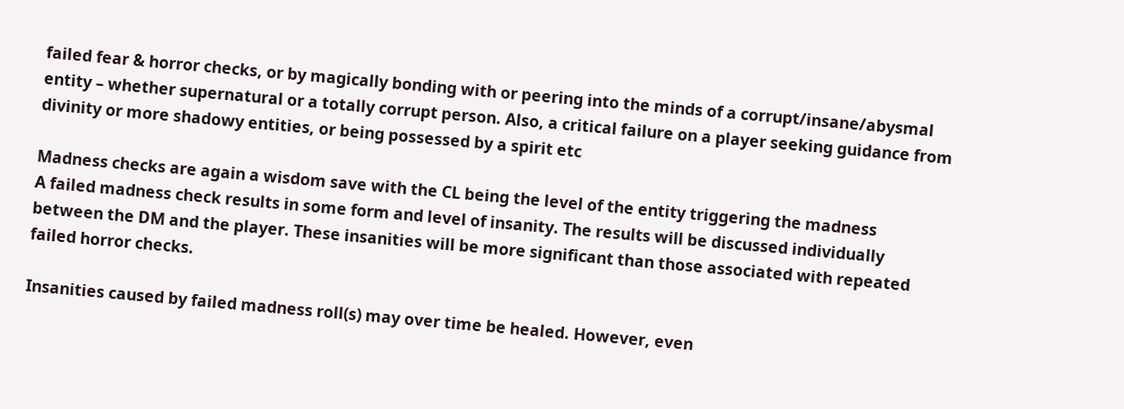failed fear & horror checks, or by magically bonding with or peering into the minds of a corrupt/insane/abysmal entity – whether supernatural or a totally corrupt person. Also, a critical failure on a player seeking guidance from divinity or more shadowy entities, or being possessed by a spirit etc

Madness checks are again a wisdom save with the CL being the level of the entity triggering the madness
A failed madness check results in some form and level of insanity. The results will be discussed individually between the DM and the player. These insanities will be more significant than those associated with repeated failed horror checks.

Insanities caused by failed madness roll(s) may over time be healed. However, even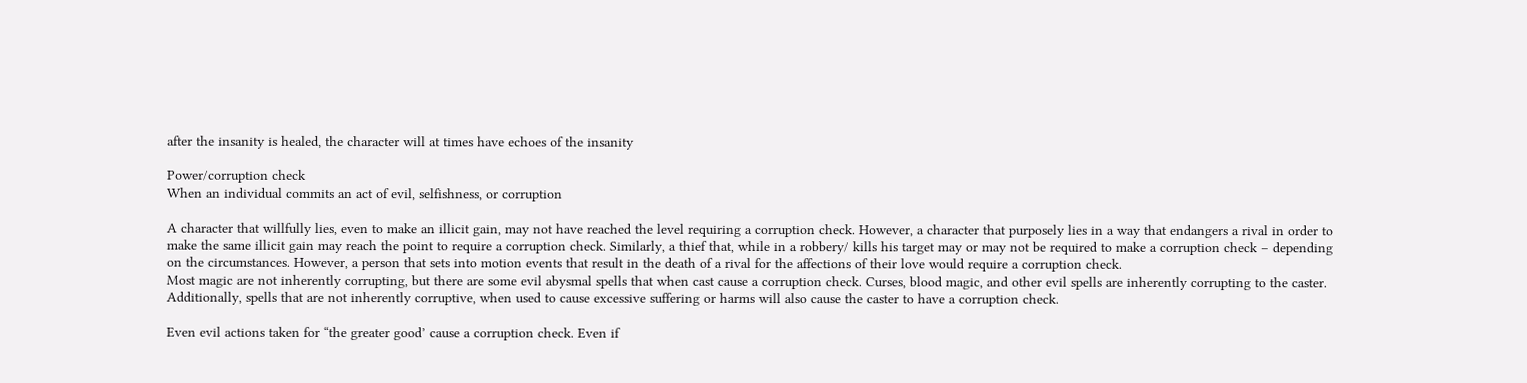after the insanity is healed, the character will at times have echoes of the insanity

Power/corruption check
When an individual commits an act of evil, selfishness, or corruption

A character that willfully lies, even to make an illicit gain, may not have reached the level requiring a corruption check. However, a character that purposely lies in a way that endangers a rival in order to make the same illicit gain may reach the point to require a corruption check. Similarly, a thief that, while in a robbery/ kills his target may or may not be required to make a corruption check – depending on the circumstances. However, a person that sets into motion events that result in the death of a rival for the affections of their love would require a corruption check.
Most magic are not inherently corrupting, but there are some evil abysmal spells that when cast cause a corruption check. Curses, blood magic, and other evil spells are inherently corrupting to the caster. Additionally, spells that are not inherently corruptive, when used to cause excessive suffering or harms will also cause the caster to have a corruption check.

Even evil actions taken for “the greater good’ cause a corruption check. Even if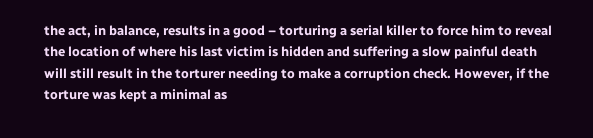the act, in balance, results in a good – torturing a serial killer to force him to reveal the location of where his last victim is hidden and suffering a slow painful death will still result in the torturer needing to make a corruption check. However, if the torture was kept a minimal as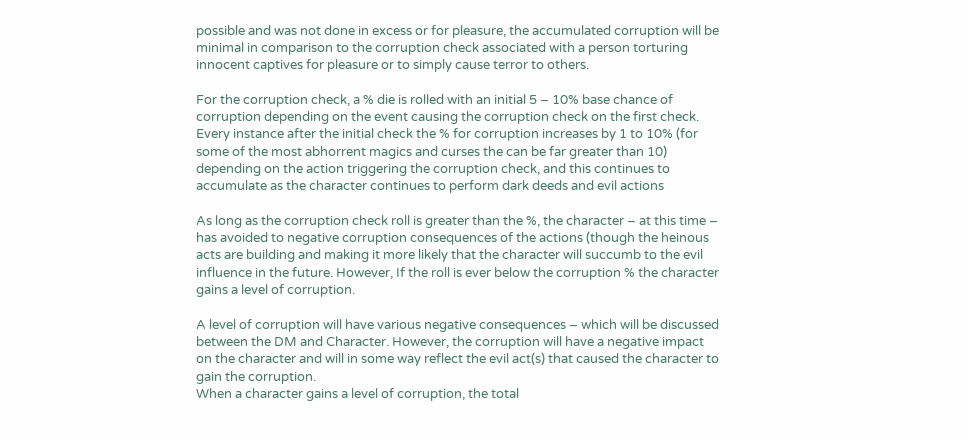possible and was not done in excess or for pleasure, the accumulated corruption will be minimal in comparison to the corruption check associated with a person torturing innocent captives for pleasure or to simply cause terror to others.

For the corruption check, a % die is rolled with an initial 5 – 10% base chance of corruption depending on the event causing the corruption check on the first check. Every instance after the initial check the % for corruption increases by 1 to 10% (for some of the most abhorrent magics and curses the can be far greater than 10) depending on the action triggering the corruption check, and this continues to accumulate as the character continues to perform dark deeds and evil actions

As long as the corruption check roll is greater than the %, the character – at this time – has avoided to negative corruption consequences of the actions (though the heinous acts are building and making it more likely that the character will succumb to the evil influence in the future. However, If the roll is ever below the corruption % the character gains a level of corruption.

A level of corruption will have various negative consequences – which will be discussed between the DM and Character. However, the corruption will have a negative impact on the character and will in some way reflect the evil act(s) that caused the character to gain the corruption.
When a character gains a level of corruption, the total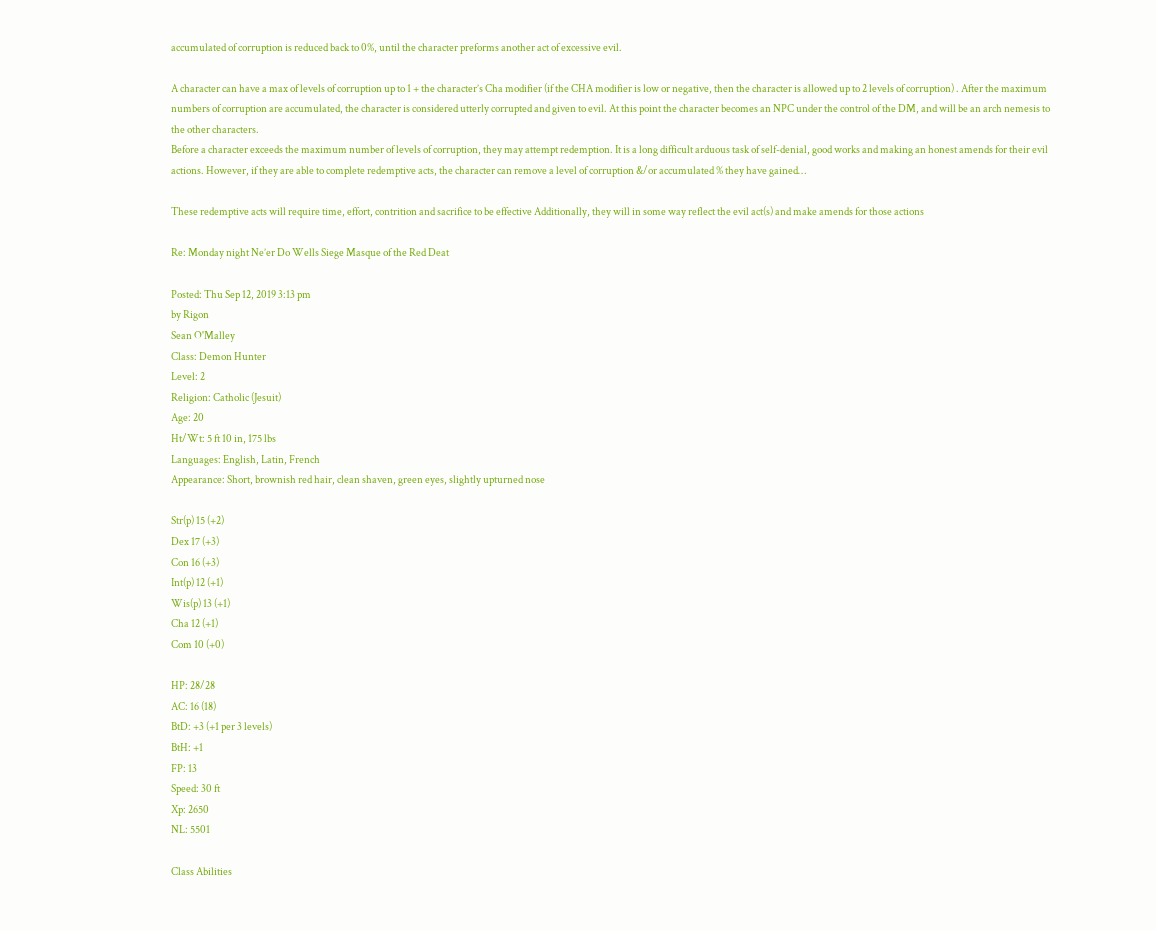accumulated of corruption is reduced back to 0%, until the character preforms another act of excessive evil.

A character can have a max of levels of corruption up to 1 + the character’s Cha modifier (if the CHA modifier is low or negative, then the character is allowed up to 2 levels of corruption) . After the maximum numbers of corruption are accumulated, the character is considered utterly corrupted and given to evil. At this point the character becomes an NPC under the control of the DM, and will be an arch nemesis to the other characters.
Before a character exceeds the maximum number of levels of corruption, they may attempt redemption. It is a long difficult arduous task of self-denial, good works and making an honest amends for their evil actions. However, if they are able to complete redemptive acts, the character can remove a level of corruption &/or accumulated % they have gained…

These redemptive acts will require time, effort, contrition and sacrifice to be effective Additionally, they will in some way reflect the evil act(s) and make amends for those actions

Re: Monday night Ne’er Do Wells Siege Masque of the Red Deat

Posted: Thu Sep 12, 2019 3:13 pm
by Rigon
Sean O'Malley
Class: Demon Hunter
Level: 2
Religion: Catholic (Jesuit)
Age: 20
Ht/Wt: 5 ft 10 in, 175 lbs
Languages: English, Latin, French
Appearance: Short, brownish red hair, clean shaven, green eyes, slightly upturned nose

Str(p) 15 (+2)
Dex 17 (+3)
Con 16 (+3)
Int(p) 12 (+1)
Wis(p) 13 (+1)
Cha 12 (+1)
Com 10 (+0)

HP: 28/28
AC: 16 (18)
BtD: +3 (+1 per 3 levels)
BtH: +1
FP: 13
Speed: 30 ft
Xp: 2650
NL: 5501

Class Abilities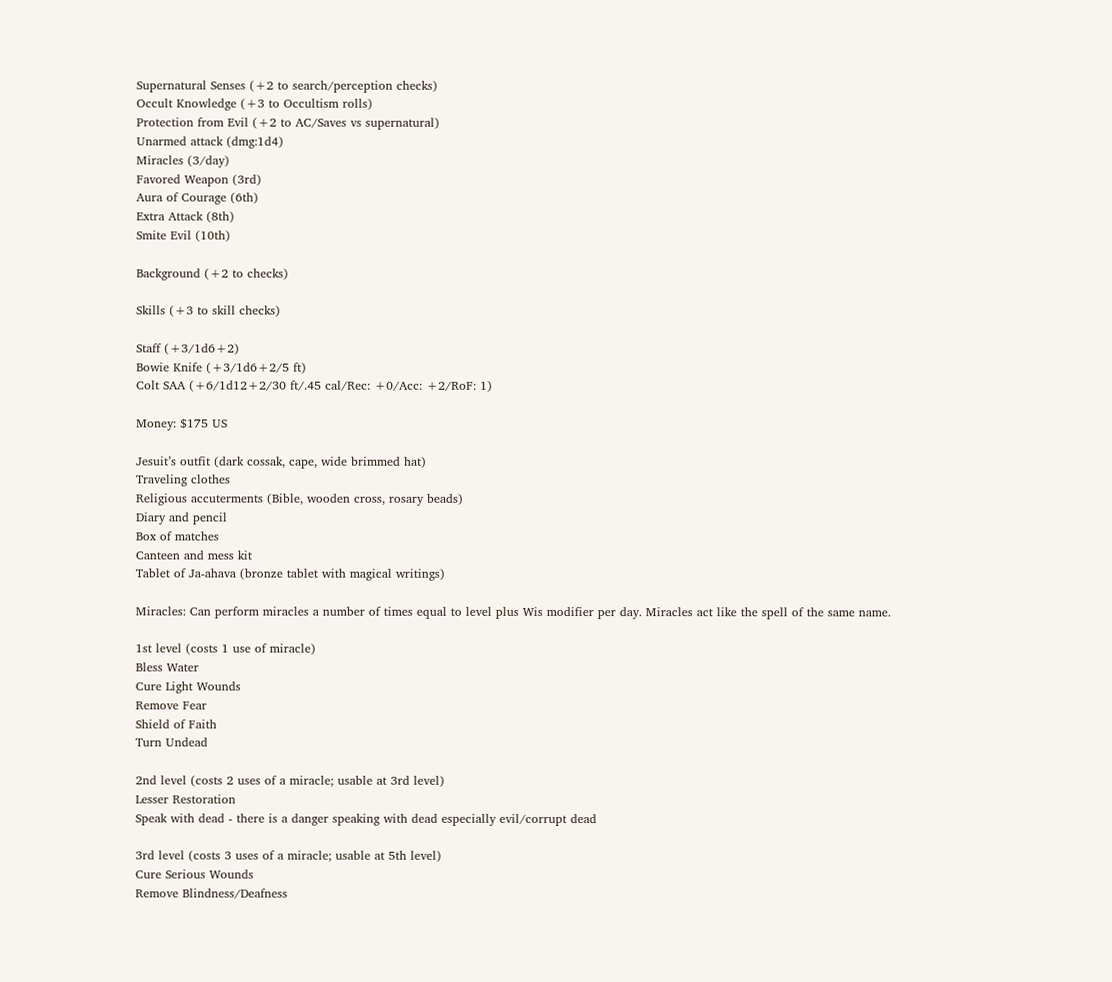Supernatural Senses (+2 to search/perception checks)
Occult Knowledge (+3 to Occultism rolls)
Protection from Evil (+2 to AC/Saves vs supernatural)
Unarmed attack (dmg:1d4)
Miracles (3/day)
Favored Weapon (3rd)
Aura of Courage (6th)
Extra Attack (8th)
Smite Evil (10th)

Background (+2 to checks)

Skills (+3 to skill checks)

Staff (+3/1d6+2)
Bowie Knife (+3/1d6+2/5 ft)
Colt SAA (+6/1d12+2/30 ft/.45 cal/Rec: +0/Acc: +2/RoF: 1)

Money: $175 US

Jesuit’s outfit (dark cossak, cape, wide brimmed hat)
Traveling clothes
Religious accuterments (Bible, wooden cross, rosary beads)
Diary and pencil
Box of matches
Canteen and mess kit
Tablet of Ja-ahava (bronze tablet with magical writings)

Miracles: Can perform miracles a number of times equal to level plus Wis modifier per day. Miracles act like the spell of the same name.

1st level (costs 1 use of miracle)
Bless Water
Cure Light Wounds
Remove Fear
Shield of Faith
Turn Undead

2nd level (costs 2 uses of a miracle; usable at 3rd level)
Lesser Restoration
Speak with dead - there is a danger speaking with dead especially evil/corrupt dead

3rd level (costs 3 uses of a miracle; usable at 5th level)
Cure Serious Wounds
Remove Blindness/Deafness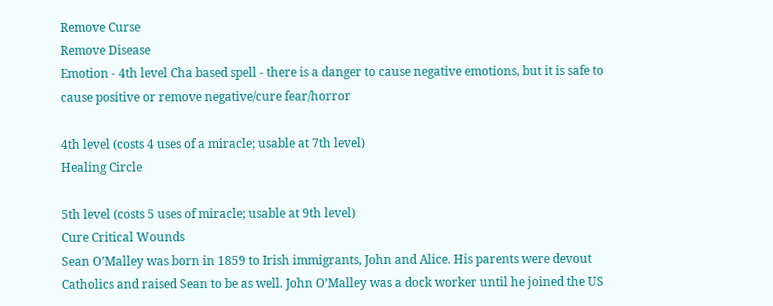Remove Curse
Remove Disease
Emotion - 4th level Cha based spell - there is a danger to cause negative emotions, but it is safe to cause positive or remove negative/cure fear/horror

4th level (costs 4 uses of a miracle; usable at 7th level)
Healing Circle

5th level (costs 5 uses of miracle; usable at 9th level)
Cure Critical Wounds
Sean O’Malley was born in 1859 to Irish immigrants, John and Alice. His parents were devout Catholics and raised Sean to be as well. John O’Malley was a dock worker until he joined the US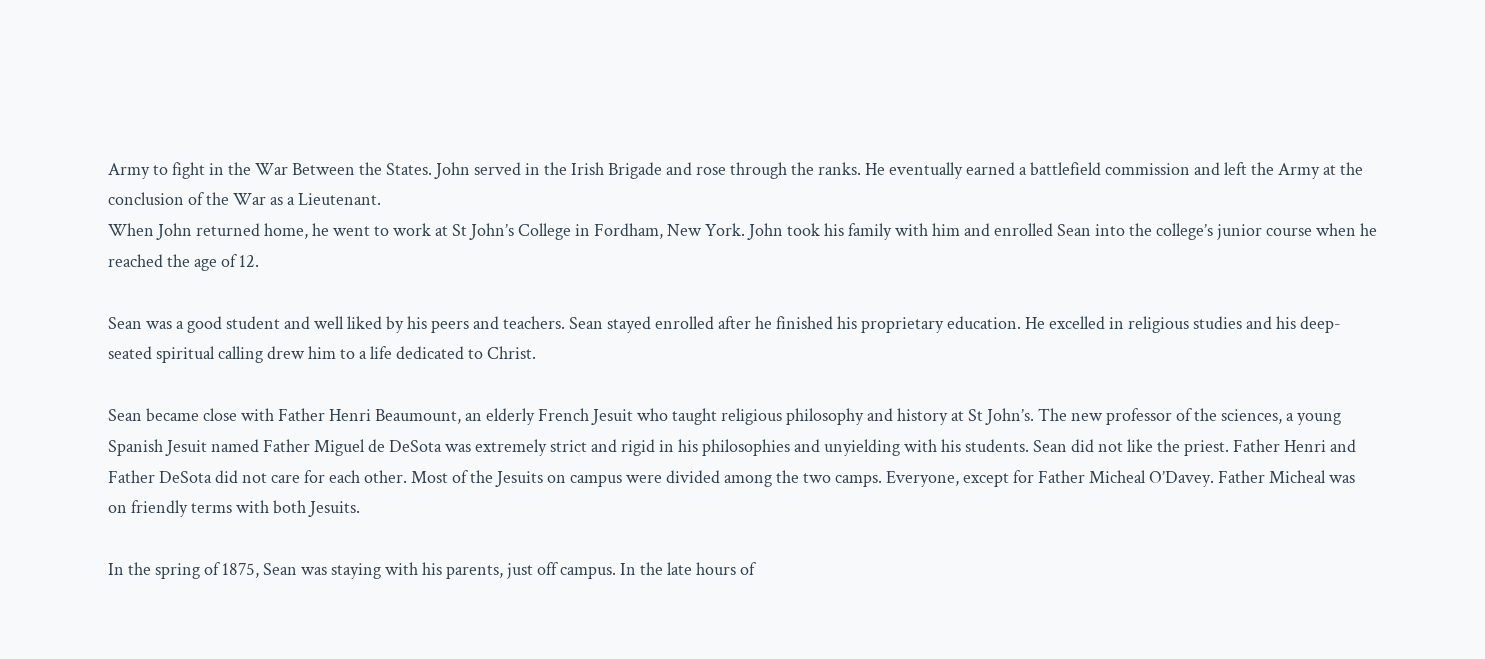Army to fight in the War Between the States. John served in the Irish Brigade and rose through the ranks. He eventually earned a battlefield commission and left the Army at the conclusion of the War as a Lieutenant.
When John returned home, he went to work at St John’s College in Fordham, New York. John took his family with him and enrolled Sean into the college’s junior course when he reached the age of 12.

Sean was a good student and well liked by his peers and teachers. Sean stayed enrolled after he finished his proprietary education. He excelled in religious studies and his deep-seated spiritual calling drew him to a life dedicated to Christ.

Sean became close with Father Henri Beaumount, an elderly French Jesuit who taught religious philosophy and history at St John’s. The new professor of the sciences, a young Spanish Jesuit named Father Miguel de DeSota was extremely strict and rigid in his philosophies and unyielding with his students. Sean did not like the priest. Father Henri and Father DeSota did not care for each other. Most of the Jesuits on campus were divided among the two camps. Everyone, except for Father Micheal O’Davey. Father Micheal was on friendly terms with both Jesuits.

In the spring of 1875, Sean was staying with his parents, just off campus. In the late hours of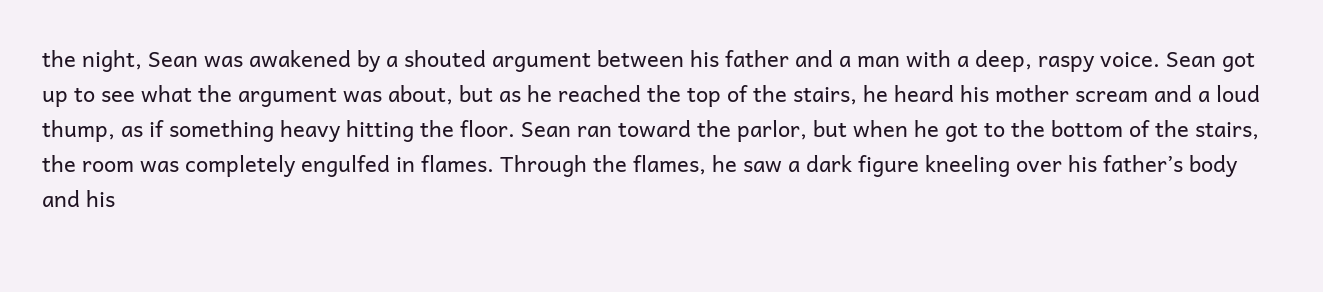the night, Sean was awakened by a shouted argument between his father and a man with a deep, raspy voice. Sean got up to see what the argument was about, but as he reached the top of the stairs, he heard his mother scream and a loud thump, as if something heavy hitting the floor. Sean ran toward the parlor, but when he got to the bottom of the stairs, the room was completely engulfed in flames. Through the flames, he saw a dark figure kneeling over his father’s body and his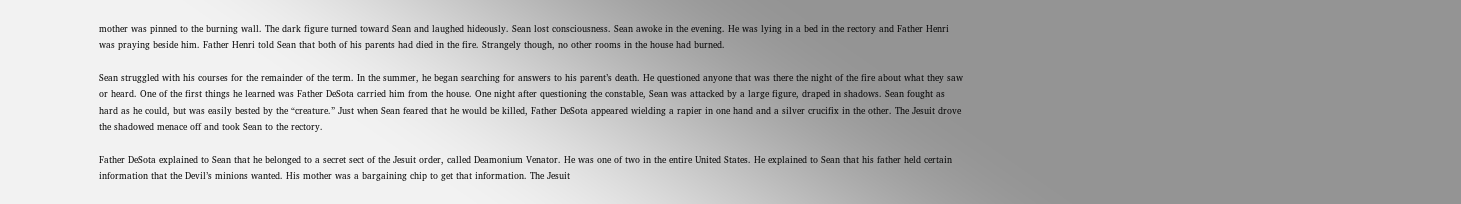mother was pinned to the burning wall. The dark figure turned toward Sean and laughed hideously. Sean lost consciousness. Sean awoke in the evening. He was lying in a bed in the rectory and Father Henri was praying beside him. Father Henri told Sean that both of his parents had died in the fire. Strangely though, no other rooms in the house had burned.

Sean struggled with his courses for the remainder of the term. In the summer, he began searching for answers to his parent’s death. He questioned anyone that was there the night of the fire about what they saw or heard. One of the first things he learned was Father DeSota carried him from the house. One night after questioning the constable, Sean was attacked by a large figure, draped in shadows. Sean fought as hard as he could, but was easily bested by the “creature.” Just when Sean feared that he would be killed, Father DeSota appeared wielding a rapier in one hand and a silver crucifix in the other. The Jesuit drove the shadowed menace off and took Sean to the rectory.

Father DeSota explained to Sean that he belonged to a secret sect of the Jesuit order, called Deamonium Venator. He was one of two in the entire United States. He explained to Sean that his father held certain information that the Devil’s minions wanted. His mother was a bargaining chip to get that information. The Jesuit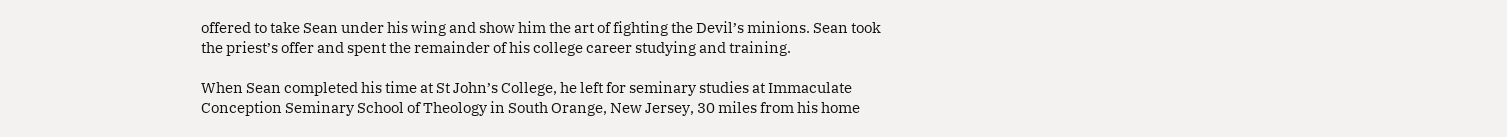offered to take Sean under his wing and show him the art of fighting the Devil’s minions. Sean took the priest’s offer and spent the remainder of his college career studying and training.

When Sean completed his time at St John’s College, he left for seminary studies at Immaculate Conception Seminary School of Theology in South Orange, New Jersey, 30 miles from his home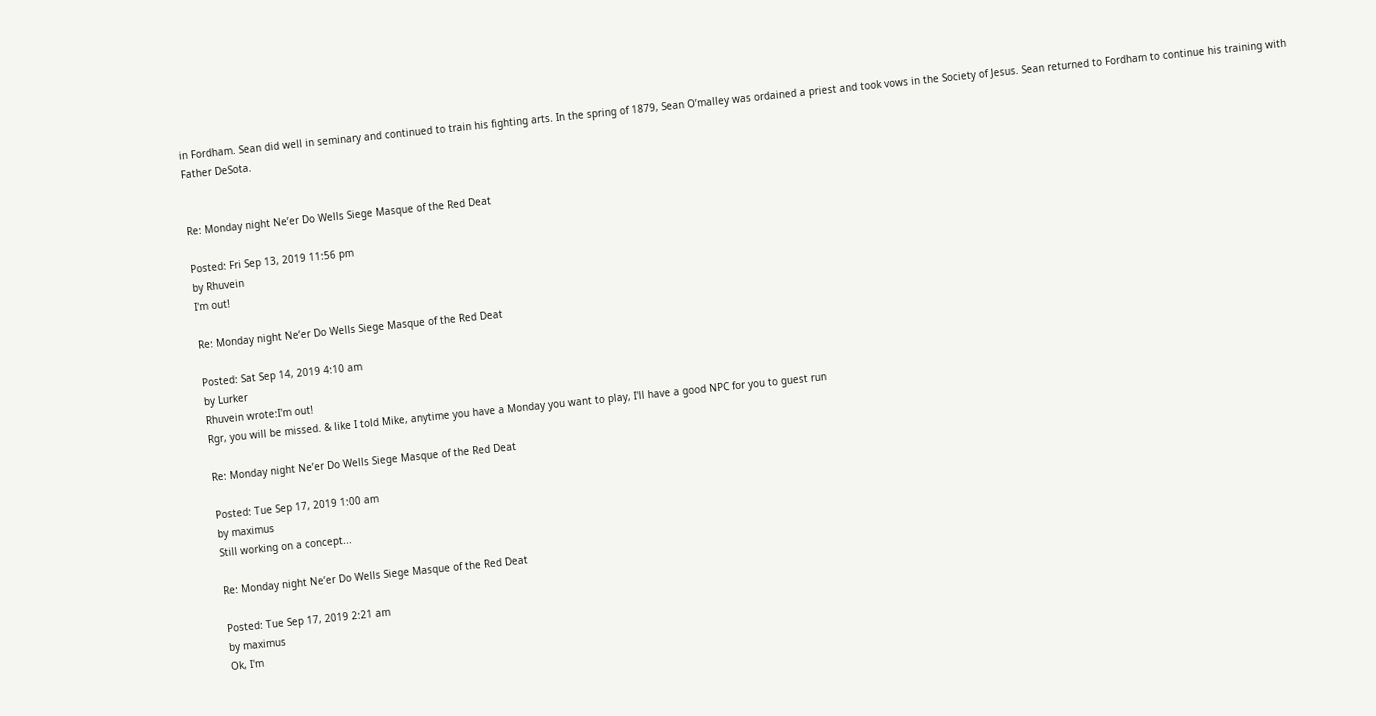in Fordham. Sean did well in seminary and continued to train his fighting arts. In the spring of 1879, Sean O’malley was ordained a priest and took vows in the Society of Jesus. Sean returned to Fordham to continue his training with Father DeSota.


Re: Monday night Ne’er Do Wells Siege Masque of the Red Deat

Posted: Fri Sep 13, 2019 11:56 pm
by Rhuvein
I'm out!

Re: Monday night Ne’er Do Wells Siege Masque of the Red Deat

Posted: Sat Sep 14, 2019 4:10 am
by Lurker
Rhuvein wrote:I'm out!
Rgr, you will be missed. & like I told Mike, anytime you have a Monday you want to play, I'll have a good NPC for you to guest run

Re: Monday night Ne’er Do Wells Siege Masque of the Red Deat

Posted: Tue Sep 17, 2019 1:00 am
by maximus
Still working on a concept...

Re: Monday night Ne’er Do Wells Siege Masque of the Red Deat

Posted: Tue Sep 17, 2019 2:21 am
by maximus
Ok, I'm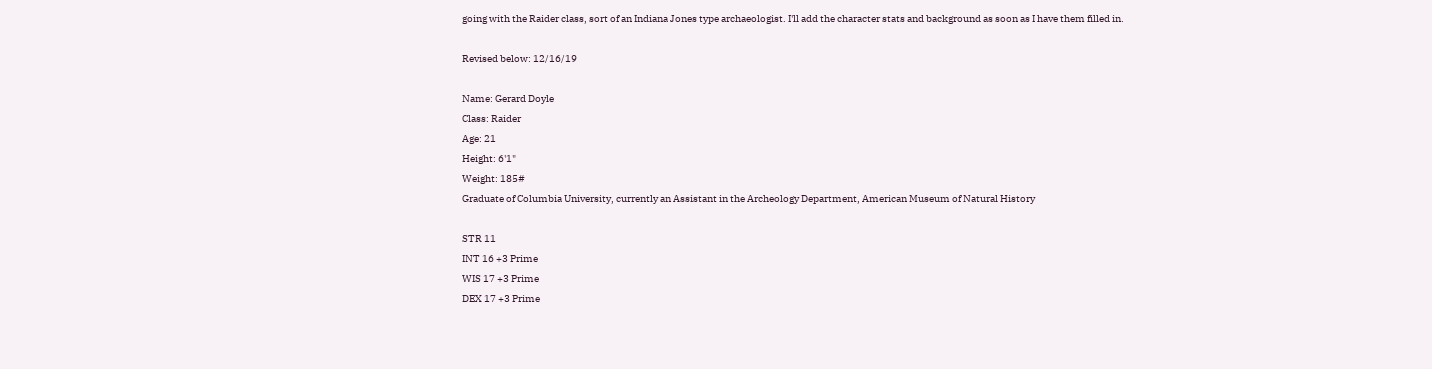going with the Raider class, sort of an Indiana Jones type archaeologist. I'll add the character stats and background as soon as I have them filled in.

Revised below: 12/16/19

Name: Gerard Doyle
Class: Raider
Age: 21
Height: 6'1"
Weight: 185#
Graduate of Columbia University, currently an Assistant in the Archeology Department, American Museum of Natural History

STR 11
INT 16 +3 Prime
WIS 17 +3 Prime
DEX 17 +3 Prime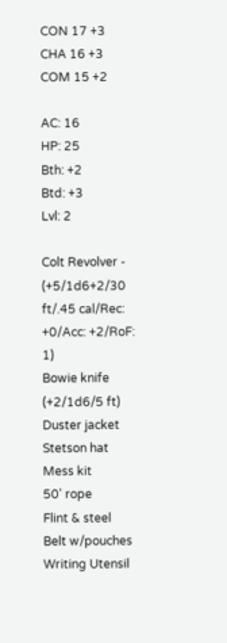CON 17 +3
CHA 16 +3
COM 15 +2

AC: 16
HP: 25
Bth: +2
Btd: +3
Lvl: 2

Colt Revolver - (+5/1d6+2/30 ft/.45 cal/Rec: +0/Acc: +2/RoF: 1)
Bowie knife (+2/1d6/5 ft)
Duster jacket
Stetson hat
Mess kit
50' rope
Flint & steel
Belt w/pouches
Writing Utensil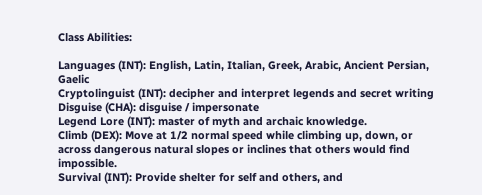Class Abilities:

Languages (INT): English, Latin, Italian, Greek, Arabic, Ancient Persian, Gaelic
Cryptolinguist (INT): decipher and interpret legends and secret writing
Disguise (CHA): disguise / impersonate
Legend Lore (INT): master of myth and archaic knowledge.
Climb (DEX): Move at 1/2 normal speed while climbing up, down, or across dangerous natural slopes or inclines that others would find impossible.
Survival (INT): Provide shelter for self and others, and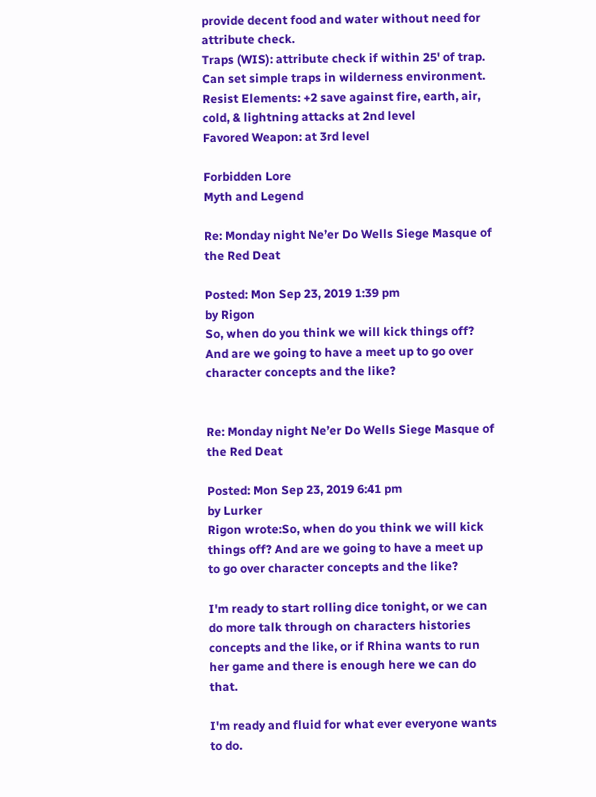provide decent food and water without need for attribute check.
Traps (WIS): attribute check if within 25' of trap. Can set simple traps in wilderness environment.
Resist Elements: +2 save against fire, earth, air, cold, & lightning attacks at 2nd level
Favored Weapon: at 3rd level

Forbidden Lore
Myth and Legend

Re: Monday night Ne’er Do Wells Siege Masque of the Red Deat

Posted: Mon Sep 23, 2019 1:39 pm
by Rigon
So, when do you think we will kick things off? And are we going to have a meet up to go over character concepts and the like?


Re: Monday night Ne’er Do Wells Siege Masque of the Red Deat

Posted: Mon Sep 23, 2019 6:41 pm
by Lurker
Rigon wrote:So, when do you think we will kick things off? And are we going to have a meet up to go over character concepts and the like?

I'm ready to start rolling dice tonight, or we can do more talk through on characters histories concepts and the like, or if Rhina wants to run her game and there is enough here we can do that.

I'm ready and fluid for what ever everyone wants to do.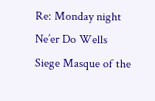Re: Monday night Ne’er Do Wells Siege Masque of the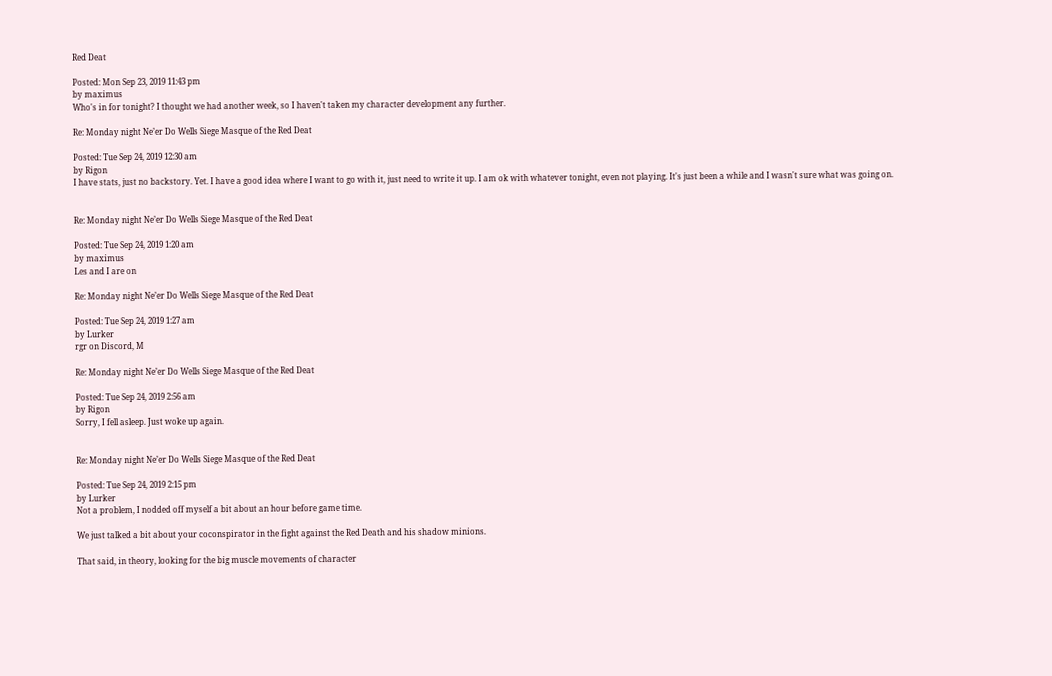Red Deat

Posted: Mon Sep 23, 2019 11:43 pm
by maximus
Who's in for tonight? I thought we had another week, so I haven't taken my character development any further.

Re: Monday night Ne’er Do Wells Siege Masque of the Red Deat

Posted: Tue Sep 24, 2019 12:30 am
by Rigon
I have stats, just no backstory. Yet. I have a good idea where I want to go with it, just need to write it up. I am ok with whatever tonight, even not playing. It's just been a while and I wasn't sure what was going on.


Re: Monday night Ne’er Do Wells Siege Masque of the Red Deat

Posted: Tue Sep 24, 2019 1:20 am
by maximus
Les and I are on

Re: Monday night Ne’er Do Wells Siege Masque of the Red Deat

Posted: Tue Sep 24, 2019 1:27 am
by Lurker
rgr on Discord, M

Re: Monday night Ne’er Do Wells Siege Masque of the Red Deat

Posted: Tue Sep 24, 2019 2:56 am
by Rigon
Sorry, I fell asleep. Just woke up again.


Re: Monday night Ne’er Do Wells Siege Masque of the Red Deat

Posted: Tue Sep 24, 2019 2:15 pm
by Lurker
Not a problem, I nodded off myself a bit about an hour before game time.

We just talked a bit about your coconspirator in the fight against the Red Death and his shadow minions.

That said, in theory, looking for the big muscle movements of character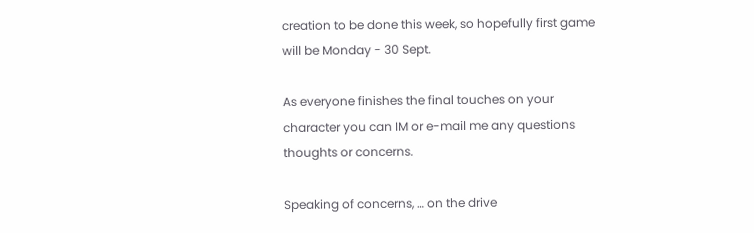creation to be done this week, so hopefully first game will be Monday - 30 Sept.

As everyone finishes the final touches on your character you can IM or e-mail me any questions thoughts or concerns.

Speaking of concerns, … on the drive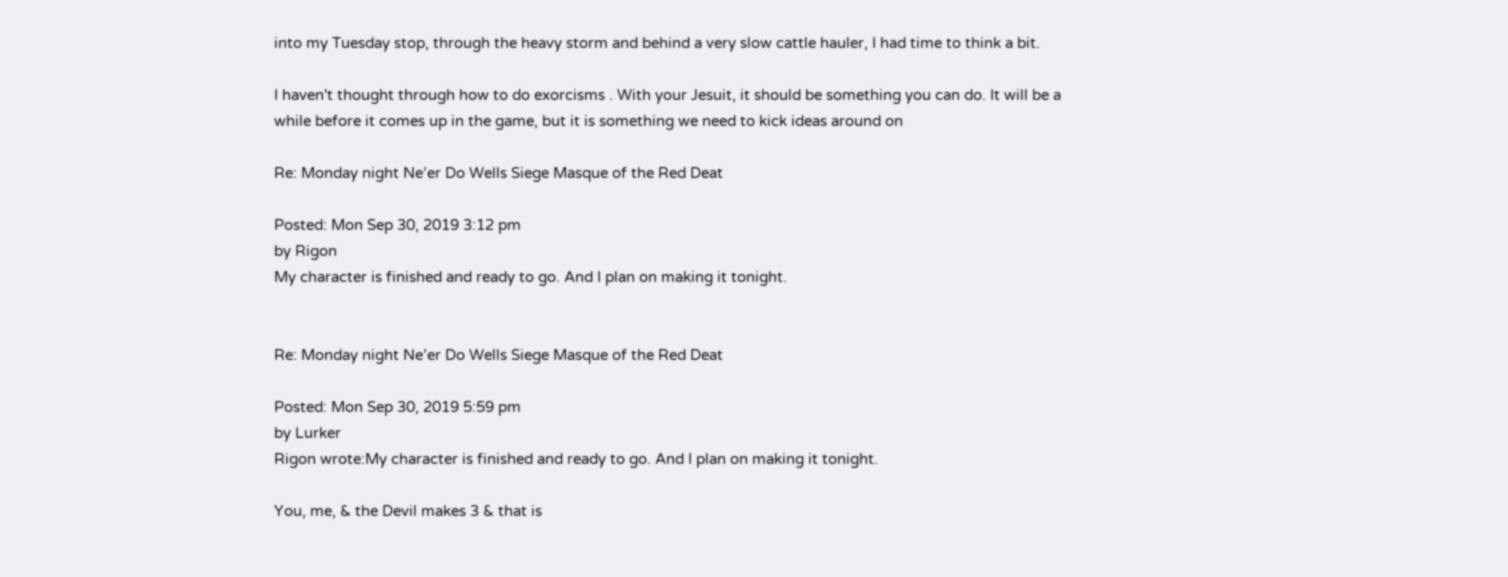into my Tuesday stop, through the heavy storm and behind a very slow cattle hauler, I had time to think a bit.

I haven't thought through how to do exorcisms . With your Jesuit, it should be something you can do. It will be a while before it comes up in the game, but it is something we need to kick ideas around on

Re: Monday night Ne’er Do Wells Siege Masque of the Red Deat

Posted: Mon Sep 30, 2019 3:12 pm
by Rigon
My character is finished and ready to go. And I plan on making it tonight.


Re: Monday night Ne’er Do Wells Siege Masque of the Red Deat

Posted: Mon Sep 30, 2019 5:59 pm
by Lurker
Rigon wrote:My character is finished and ready to go. And I plan on making it tonight.

You, me, & the Devil makes 3 & that is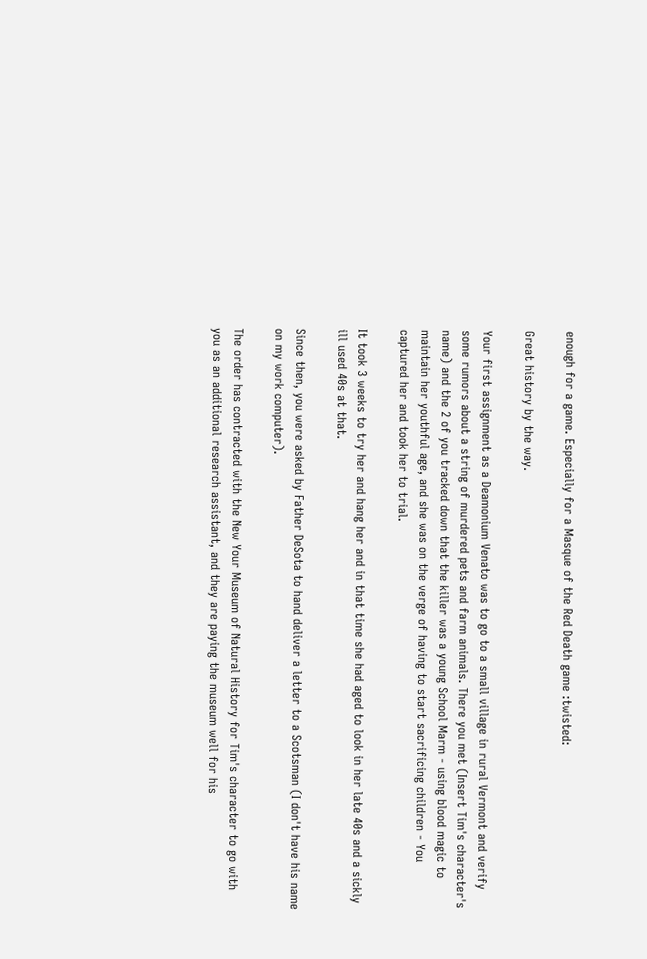enough for a game. Especially for a Masque of the Red Death game :twisted:

Great history by the way.

Your first assignment as a Deamonium Venato was to go to a small village in rural Vermont and verify some rumors about a string of murdered pets and farm animals. There you met (Insert Tim's character's name) and the 2 of you tracked down that the killer was a young School Marm - using blood magic to maintain her youthful age, and she was on the verge of having to start sacrificing children - You captured her and took her to trial.

It took 3 weeks to try her and hang her and in that time she had aged to look in her late 40s and a sickly ill used 40s at that.

Since then, you were asked by Father DeSota to hand deliver a letter to a Scotsman (I don't have his name on my work computer).

The order has contracted with the New Your Museum of Natural History for Tim's character to go with you as an additional research assistant, and they are paying the museum well for his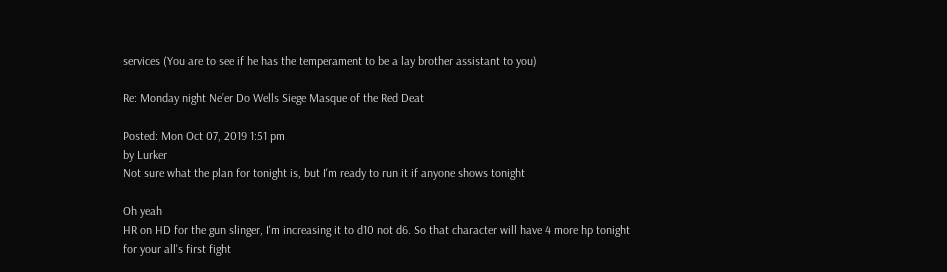services (You are to see if he has the temperament to be a lay brother assistant to you)

Re: Monday night Ne’er Do Wells Siege Masque of the Red Deat

Posted: Mon Oct 07, 2019 1:51 pm
by Lurker
Not sure what the plan for tonight is, but I'm ready to run it if anyone shows tonight

Oh yeah
HR on HD for the gun slinger, I'm increasing it to d10 not d6. So that character will have 4 more hp tonight for your all's first fight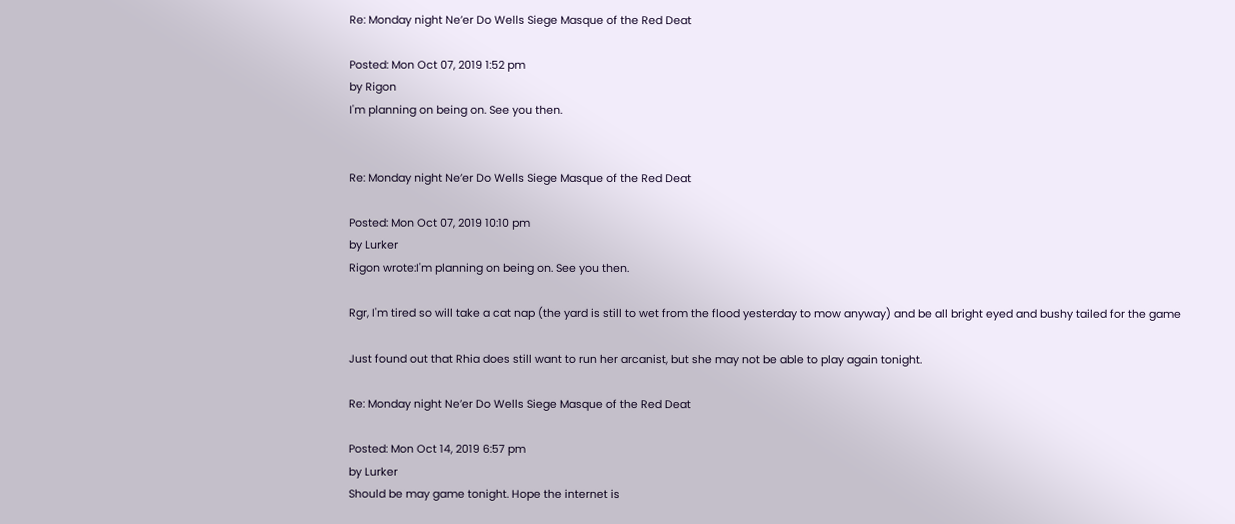Re: Monday night Ne’er Do Wells Siege Masque of the Red Deat

Posted: Mon Oct 07, 2019 1:52 pm
by Rigon
I'm planning on being on. See you then.


Re: Monday night Ne’er Do Wells Siege Masque of the Red Deat

Posted: Mon Oct 07, 2019 10:10 pm
by Lurker
Rigon wrote:I'm planning on being on. See you then.

Rgr, I'm tired so will take a cat nap (the yard is still to wet from the flood yesterday to mow anyway) and be all bright eyed and bushy tailed for the game

Just found out that Rhia does still want to run her arcanist, but she may not be able to play again tonight.

Re: Monday night Ne’er Do Wells Siege Masque of the Red Deat

Posted: Mon Oct 14, 2019 6:57 pm
by Lurker
Should be may game tonight. Hope the internet is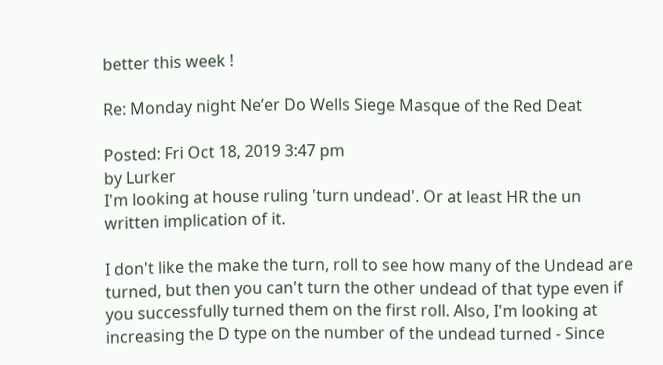better this week !

Re: Monday night Ne’er Do Wells Siege Masque of the Red Deat

Posted: Fri Oct 18, 2019 3:47 pm
by Lurker
I'm looking at house ruling 'turn undead'. Or at least HR the un written implication of it.

I don't like the make the turn, roll to see how many of the Undead are turned, but then you can't turn the other undead of that type even if you successfully turned them on the first roll. Also, I'm looking at increasing the D type on the number of the undead turned - Since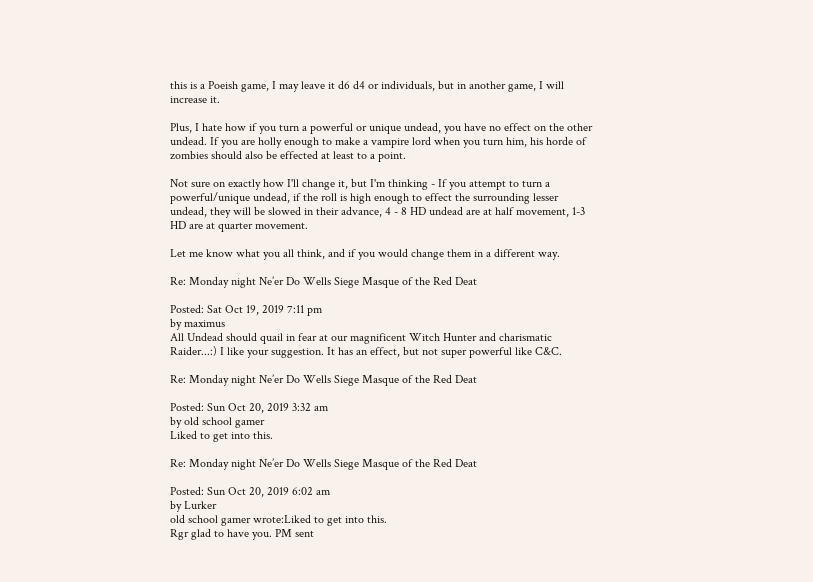this is a Poeish game, I may leave it d6 d4 or individuals, but in another game, I will increase it.

Plus, I hate how if you turn a powerful or unique undead, you have no effect on the other undead. If you are holly enough to make a vampire lord when you turn him, his horde of zombies should also be effected at least to a point.

Not sure on exactly how I'll change it, but I'm thinking - If you attempt to turn a powerful/unique undead, if the roll is high enough to effect the surrounding lesser undead, they will be slowed in their advance, 4 - 8 HD undead are at half movement, 1-3 HD are at quarter movement.

Let me know what you all think, and if you would change them in a different way.

Re: Monday night Ne’er Do Wells Siege Masque of the Red Deat

Posted: Sat Oct 19, 2019 7:11 pm
by maximus
All Undead should quail in fear at our magnificent Witch Hunter and charismatic Raider...:) I like your suggestion. It has an effect, but not super powerful like C&C.

Re: Monday night Ne’er Do Wells Siege Masque of the Red Deat

Posted: Sun Oct 20, 2019 3:32 am
by old school gamer
Liked to get into this.

Re: Monday night Ne’er Do Wells Siege Masque of the Red Deat

Posted: Sun Oct 20, 2019 6:02 am
by Lurker
old school gamer wrote:Liked to get into this.
Rgr glad to have you. PM sent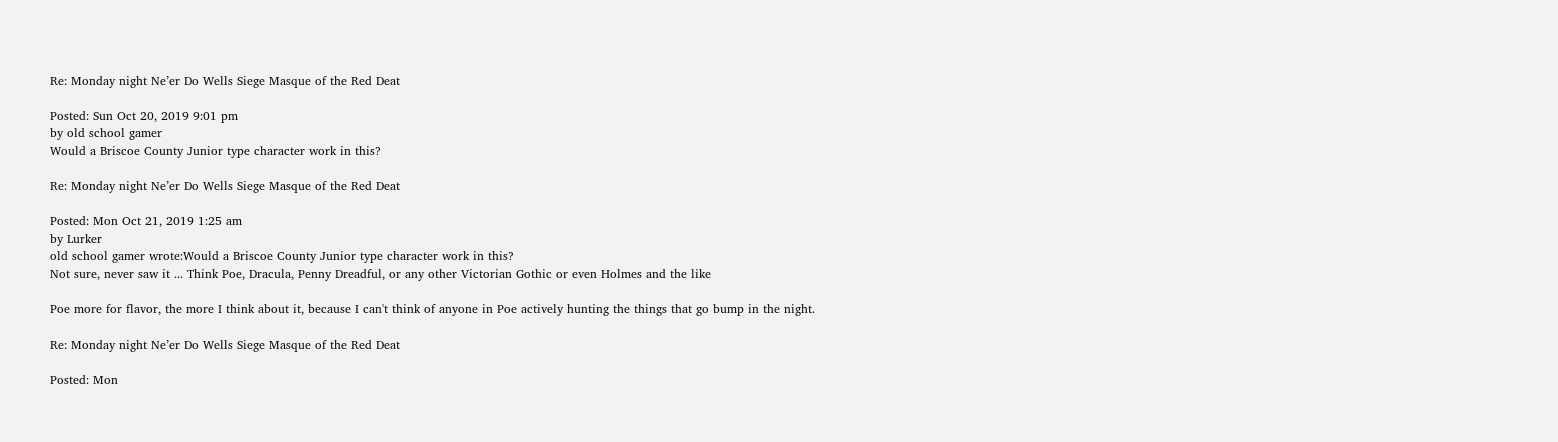Re: Monday night Ne’er Do Wells Siege Masque of the Red Deat

Posted: Sun Oct 20, 2019 9:01 pm
by old school gamer
Would a Briscoe County Junior type character work in this?

Re: Monday night Ne’er Do Wells Siege Masque of the Red Deat

Posted: Mon Oct 21, 2019 1:25 am
by Lurker
old school gamer wrote:Would a Briscoe County Junior type character work in this?
Not sure, never saw it ... Think Poe, Dracula, Penny Dreadful, or any other Victorian Gothic or even Holmes and the like

Poe more for flavor, the more I think about it, because I can't think of anyone in Poe actively hunting the things that go bump in the night.

Re: Monday night Ne’er Do Wells Siege Masque of the Red Deat

Posted: Mon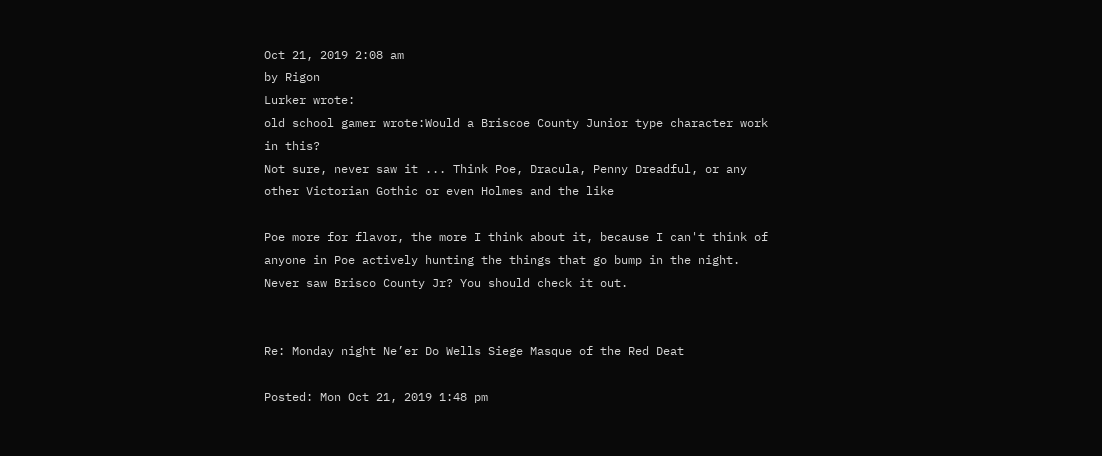Oct 21, 2019 2:08 am
by Rigon
Lurker wrote:
old school gamer wrote:Would a Briscoe County Junior type character work in this?
Not sure, never saw it ... Think Poe, Dracula, Penny Dreadful, or any other Victorian Gothic or even Holmes and the like

Poe more for flavor, the more I think about it, because I can't think of anyone in Poe actively hunting the things that go bump in the night.
Never saw Brisco County Jr? You should check it out.


Re: Monday night Ne’er Do Wells Siege Masque of the Red Deat

Posted: Mon Oct 21, 2019 1:48 pm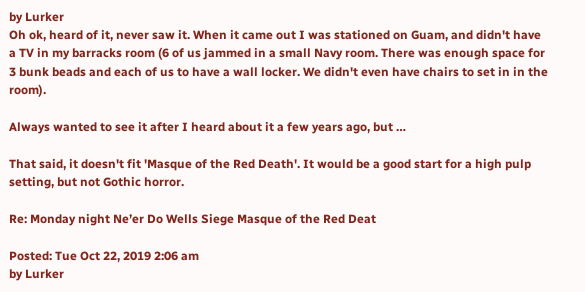by Lurker
Oh ok, heard of it, never saw it. When it came out I was stationed on Guam, and didn't have a TV in my barracks room (6 of us jammed in a small Navy room. There was enough space for 3 bunk beads and each of us to have a wall locker. We didn't even have chairs to set in in the room).

Always wanted to see it after I heard about it a few years ago, but …

That said, it doesn't fit 'Masque of the Red Death'. It would be a good start for a high pulp setting, but not Gothic horror.

Re: Monday night Ne’er Do Wells Siege Masque of the Red Deat

Posted: Tue Oct 22, 2019 2:06 am
by Lurker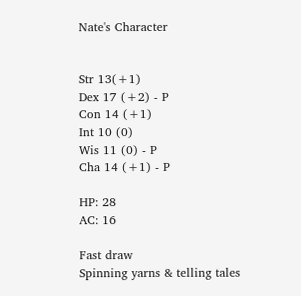Nate's Character


Str 13(+1)
Dex 17 (+2) - P
Con 14 (+1)
Int 10 (0)
Wis 11 (0) - P
Cha 14 (+1) - P

HP: 28
AC: 16

Fast draw
Spinning yarns & telling tales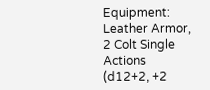Equipment: Leather Armor, 2 Colt Single Actions (d12+2, +2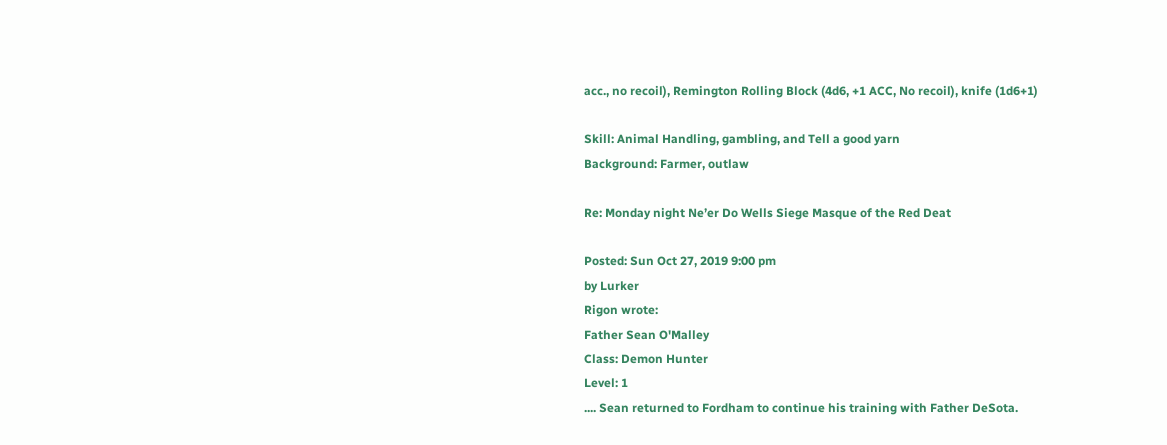acc., no recoil), Remington Rolling Block (4d6, +1 ACC, No recoil), knife (1d6+1)

Skill: Animal Handling, gambling, and Tell a good yarn
Background: Farmer, outlaw

Re: Monday night Ne’er Do Wells Siege Masque of the Red Deat

Posted: Sun Oct 27, 2019 9:00 pm
by Lurker
Rigon wrote:
Father Sean O'Malley
Class: Demon Hunter
Level: 1
.... Sean returned to Fordham to continue his training with Father DeSota.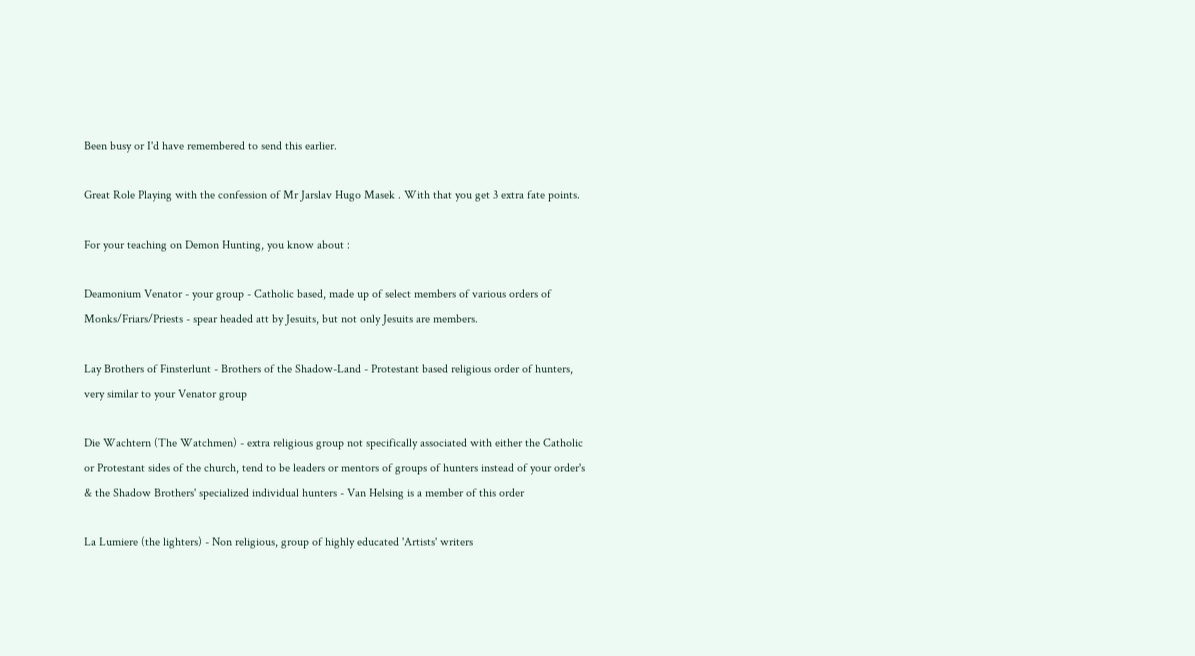Been busy or I'd have remembered to send this earlier.

Great Role Playing with the confession of Mr Jarslav Hugo Masek . With that you get 3 extra fate points.

For your teaching on Demon Hunting, you know about :

Deamonium Venator - your group - Catholic based, made up of select members of various orders of Monks/Friars/Priests - spear headed att by Jesuits, but not only Jesuits are members.

Lay Brothers of Finsterlunt - Brothers of the Shadow-Land - Protestant based religious order of hunters, very similar to your Venator group

Die Wachtern (The Watchmen) - extra religious group not specifically associated with either the Catholic or Protestant sides of the church, tend to be leaders or mentors of groups of hunters instead of your order's & the Shadow Brothers' specialized individual hunters - Van Helsing is a member of this order

La Lumiere (the lighters) - Non religious, group of highly educated 'Artists' writers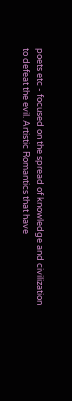poets etc - focused on the spread of knowledge and civilization to defeat the evil. Artistic Romantics that have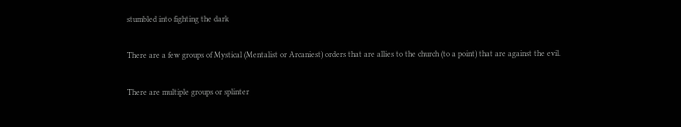stumbled into fighting the dark

There are a few groups of Mystical (Mentalist or Arcaniest) orders that are allies to the church (to a point) that are against the evil.

There are multiple groups or splinter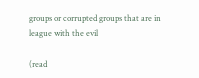groups or corrupted groups that are in league with the evil

(read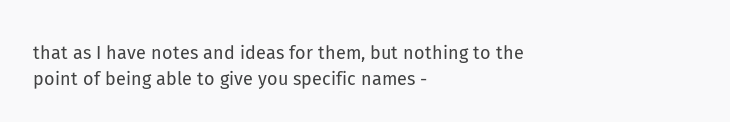that as I have notes and ideas for them, but nothing to the point of being able to give you specific names -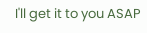I'll get it to you ASAP